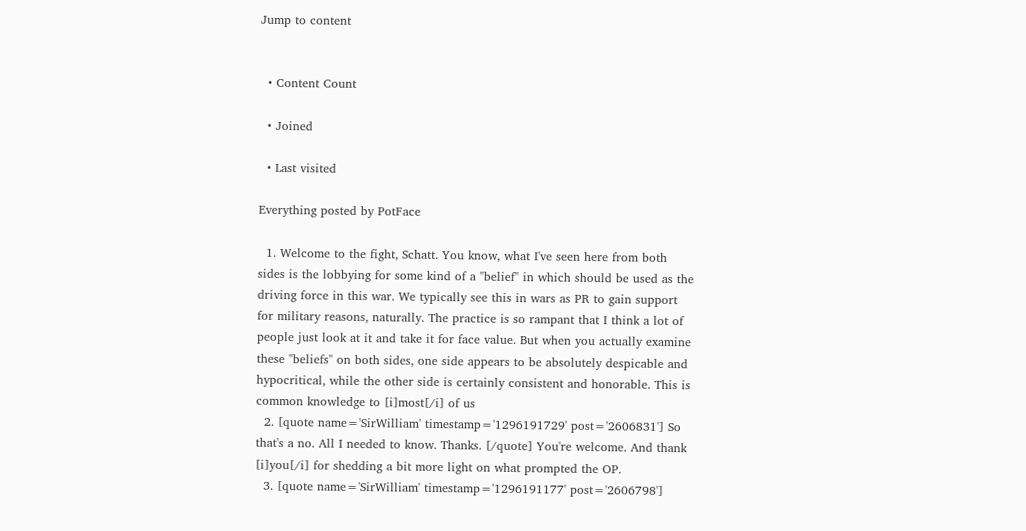Jump to content


  • Content Count

  • Joined

  • Last visited

Everything posted by PotFace

  1. Welcome to the fight, Schatt. You know, what I've seen here from both sides is the lobbying for some kind of a "belief" in which should be used as the driving force in this war. We typically see this in wars as PR to gain support for military reasons, naturally. The practice is so rampant that I think a lot of people just look at it and take it for face value. But when you actually examine these "beliefs" on both sides, one side appears to be absolutely despicable and hypocritical, while the other side is certainly consistent and honorable. This is common knowledge to [i]most[/i] of us
  2. [quote name='SirWilliam' timestamp='1296191729' post='2606831'] So that's a no. All I needed to know. Thanks. [/quote] You're welcome. And thank [i]you[/i] for shedding a bit more light on what prompted the OP.
  3. [quote name='SirWilliam' timestamp='1296191177' post='2606798']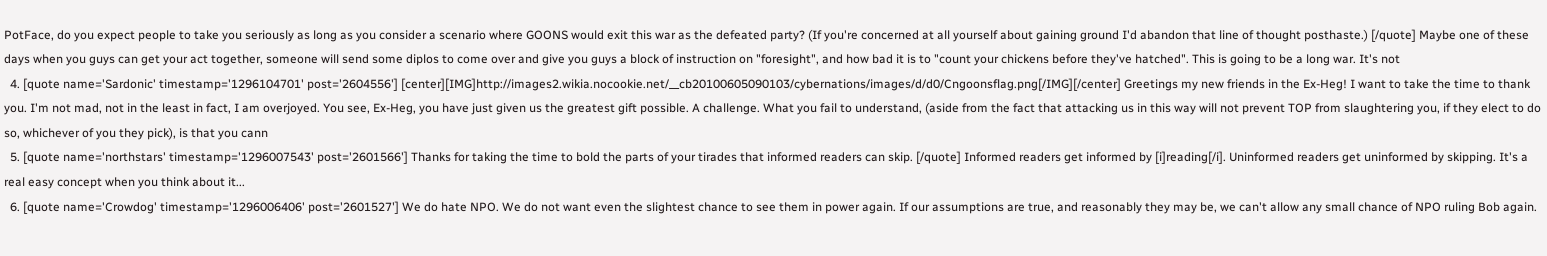PotFace, do you expect people to take you seriously as long as you consider a scenario where GOONS would exit this war as the defeated party? (If you're concerned at all yourself about gaining ground I'd abandon that line of thought posthaste.) [/quote] Maybe one of these days when you guys can get your act together, someone will send some diplos to come over and give you guys a block of instruction on "foresight", and how bad it is to "count your chickens before they've hatched". This is going to be a long war. It's not
  4. [quote name='Sardonic' timestamp='1296104701' post='2604556'] [center][IMG]http://images2.wikia.nocookie.net/__cb20100605090103/cybernations/images/d/d0/Cngoonsflag.png[/IMG][/center] Greetings my new friends in the Ex-Heg! I want to take the time to thank you. I'm not mad, not in the least in fact, I am overjoyed. You see, Ex-Heg, you have just given us the greatest gift possible. A challenge. What you fail to understand, (aside from the fact that attacking us in this way will not prevent TOP from slaughtering you, if they elect to do so, whichever of you they pick), is that you cann
  5. [quote name='northstars' timestamp='1296007543' post='2601566'] Thanks for taking the time to bold the parts of your tirades that informed readers can skip. [/quote] Informed readers get informed by [i]reading[/i]. Uninformed readers get uninformed by skipping. It's a real easy concept when you think about it...
  6. [quote name='Crowdog' timestamp='1296006406' post='2601527'] We do hate NPO. We do not want even the slightest chance to see them in power again. If our assumptions are true, and reasonably they may be, we can't allow any small chance of NPO ruling Bob again.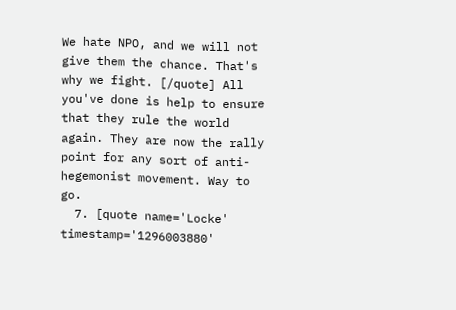We hate NPO, and we will not give them the chance. That's why we fight. [/quote] All you've done is help to ensure that they rule the world again. They are now the rally point for any sort of anti-hegemonist movement. Way to go.
  7. [quote name='Locke' timestamp='1296003880'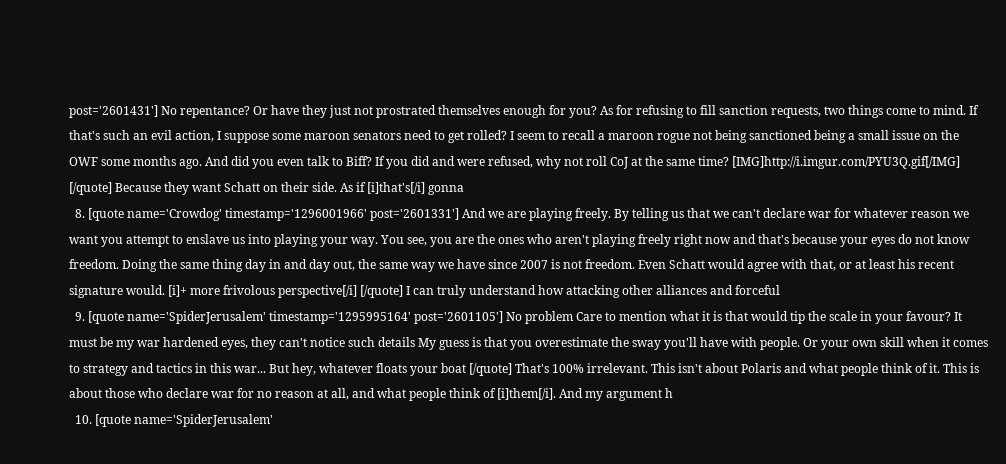post='2601431'] No repentance? Or have they just not prostrated themselves enough for you? As for refusing to fill sanction requests, two things come to mind. If that's such an evil action, I suppose some maroon senators need to get rolled? I seem to recall a maroon rogue not being sanctioned being a small issue on the OWF some months ago. And did you even talk to Biff? If you did and were refused, why not roll CoJ at the same time? [IMG]http://i.imgur.com/PYU3Q.gif[/IMG] [/quote] Because they want Schatt on their side. As if [i]that's[/i] gonna
  8. [quote name='Crowdog' timestamp='1296001966' post='2601331'] And we are playing freely. By telling us that we can't declare war for whatever reason we want you attempt to enslave us into playing your way. You see, you are the ones who aren't playing freely right now and that's because your eyes do not know freedom. Doing the same thing day in and day out, the same way we have since 2007 is not freedom. Even Schatt would agree with that, or at least his recent signature would. [i]+ more frivolous perspective[/i] [/quote] I can truly understand how attacking other alliances and forceful
  9. [quote name='SpiderJerusalem' timestamp='1295995164' post='2601105'] No problem Care to mention what it is that would tip the scale in your favour? It must be my war hardened eyes, they can't notice such details My guess is that you overestimate the sway you'll have with people. Or your own skill when it comes to strategy and tactics in this war... But hey, whatever floats your boat [/quote] That's 100% irrelevant. This isn't about Polaris and what people think of it. This is about those who declare war for no reason at all, and what people think of [i]them[/i]. And my argument h
  10. [quote name='SpiderJerusalem'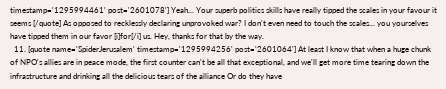timestamp='1295994461' post='2601078'] Yeah... Your superb politics skills have really tipped the scales in your favour it seems [/quote] As opposed to recklessly declaring unprovoked war? I don't even need to touch the scales... you yourselves have tipped them in our favor [i]for[/i] us. Hey, thanks for that by the way.
  11. [quote name='SpiderJerusalem' timestamp='1295994256' post='2601064'] At least I know that when a huge chunk of NPO's allies are in peace mode, the first counter can't be all that exceptional, and we'll get more time tearing down the infrastructure and drinking all the delicious tears of the alliance Or do they have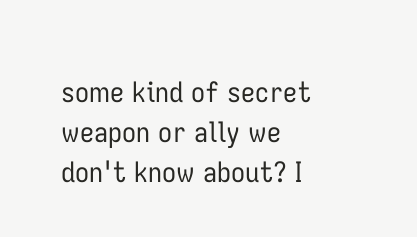some kind of secret weapon or ally we don't know about? I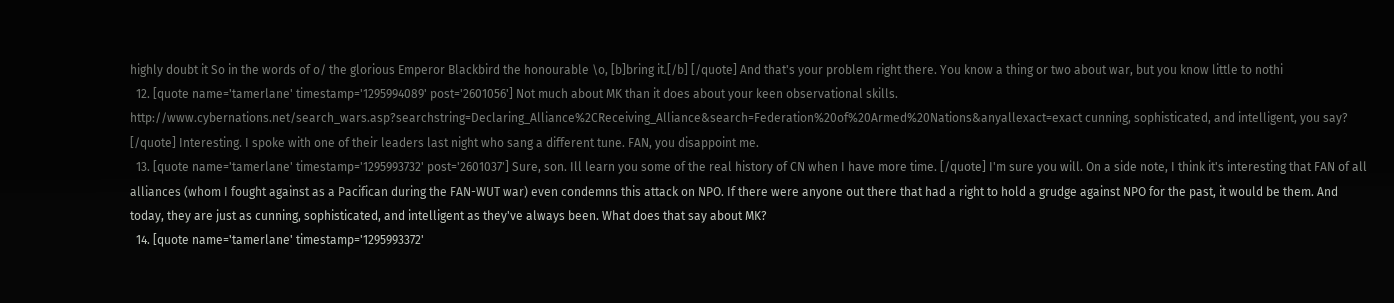highly doubt it So in the words of o/ the glorious Emperor Blackbird the honourable \o, [b]bring it.[/b] [/quote] And that's your problem right there. You know a thing or two about war, but you know little to nothi
  12. [quote name='tamerlane' timestamp='1295994089' post='2601056'] Not much about MK than it does about your keen observational skills. http://www.cybernations.net/search_wars.asp?searchstring=Declaring_Alliance%2CReceiving_Alliance&search=Federation%20of%20Armed%20Nations&anyallexact=exact cunning, sophisticated, and intelligent, you say? [/quote] Interesting. I spoke with one of their leaders last night who sang a different tune. FAN, you disappoint me.
  13. [quote name='tamerlane' timestamp='1295993732' post='2601037'] Sure, son. Ill learn you some of the real history of CN when I have more time. [/quote] I'm sure you will. On a side note, I think it's interesting that FAN of all alliances (whom I fought against as a Pacifican during the FAN-WUT war) even condemns this attack on NPO. If there were anyone out there that had a right to hold a grudge against NPO for the past, it would be them. And today, they are just as cunning, sophisticated, and intelligent as they've always been. What does that say about MK?
  14. [quote name='tamerlane' timestamp='1295993372'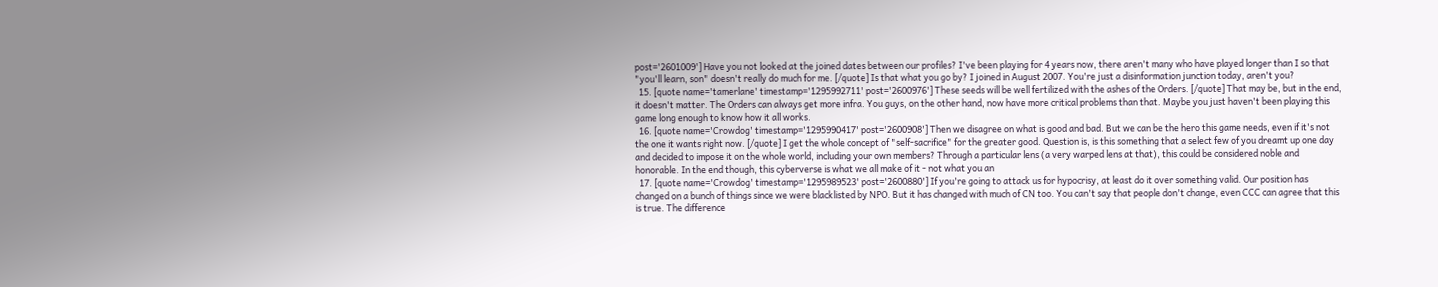post='2601009'] Have you not looked at the joined dates between our profiles? I've been playing for 4 years now, there aren't many who have played longer than I so that "you'll learn, son" doesn't really do much for me. [/quote] Is that what you go by? I joined in August 2007. You're just a disinformation junction today, aren't you?
  15. [quote name='tamerlane' timestamp='1295992711' post='2600976'] These seeds will be well fertilized with the ashes of the Orders. [/quote] That may be, but in the end, it doesn't matter. The Orders can always get more infra. You guys, on the other hand, now have more critical problems than that. Maybe you just haven't been playing this game long enough to know how it all works.
  16. [quote name='Crowdog' timestamp='1295990417' post='2600908'] Then we disagree on what is good and bad. But we can be the hero this game needs, even if it's not the one it wants right now. [/quote] I get the whole concept of "self-sacrifice" for the greater good. Question is, is this something that a select few of you dreamt up one day and decided to impose it on the whole world, including your own members? Through a particular lens (a very warped lens at that), this could be considered noble and honorable. In the end though, this cyberverse is what we all make of it - not what you an
  17. [quote name='Crowdog' timestamp='1295989523' post='2600880'] If you're going to attack us for hypocrisy, at least do it over something valid. Our position has changed on a bunch of things since we were blacklisted by NPO. But it has changed with much of CN too. You can't say that people don't change, even CCC can agree that this is true. The difference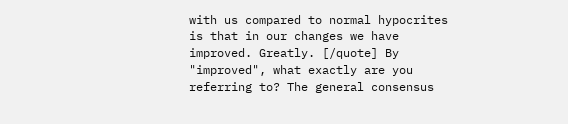with us compared to normal hypocrites is that in our changes we have improved. Greatly. [/quote] By "improved", what exactly are you referring to? The general consensus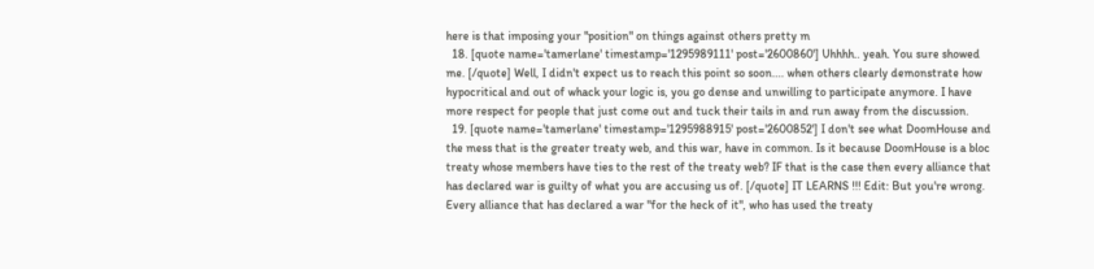here is that imposing your "position" on things against others pretty m
  18. [quote name='tamerlane' timestamp='1295989111' post='2600860'] Uhhhh.. yeah. You sure showed me. [/quote] Well, I didn't expect us to reach this point so soon.... when others clearly demonstrate how hypocritical and out of whack your logic is, you go dense and unwilling to participate anymore. I have more respect for people that just come out and tuck their tails in and run away from the discussion.
  19. [quote name='tamerlane' timestamp='1295988915' post='2600852'] I don't see what DoomHouse and the mess that is the greater treaty web, and this war, have in common. Is it because DoomHouse is a bloc treaty whose members have ties to the rest of the treaty web? IF that is the case then every alliance that has declared war is guilty of what you are accusing us of. [/quote] IT LEARNS !!! Edit: But you're wrong. Every alliance that has declared a war "for the heck of it", who has used the treaty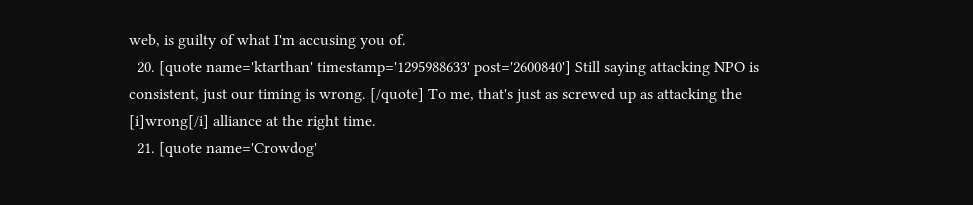web, is guilty of what I'm accusing you of.
  20. [quote name='ktarthan' timestamp='1295988633' post='2600840'] Still saying attacking NPO is consistent, just our timing is wrong. [/quote] To me, that's just as screwed up as attacking the [i]wrong[/i] alliance at the right time.
  21. [quote name='Crowdog'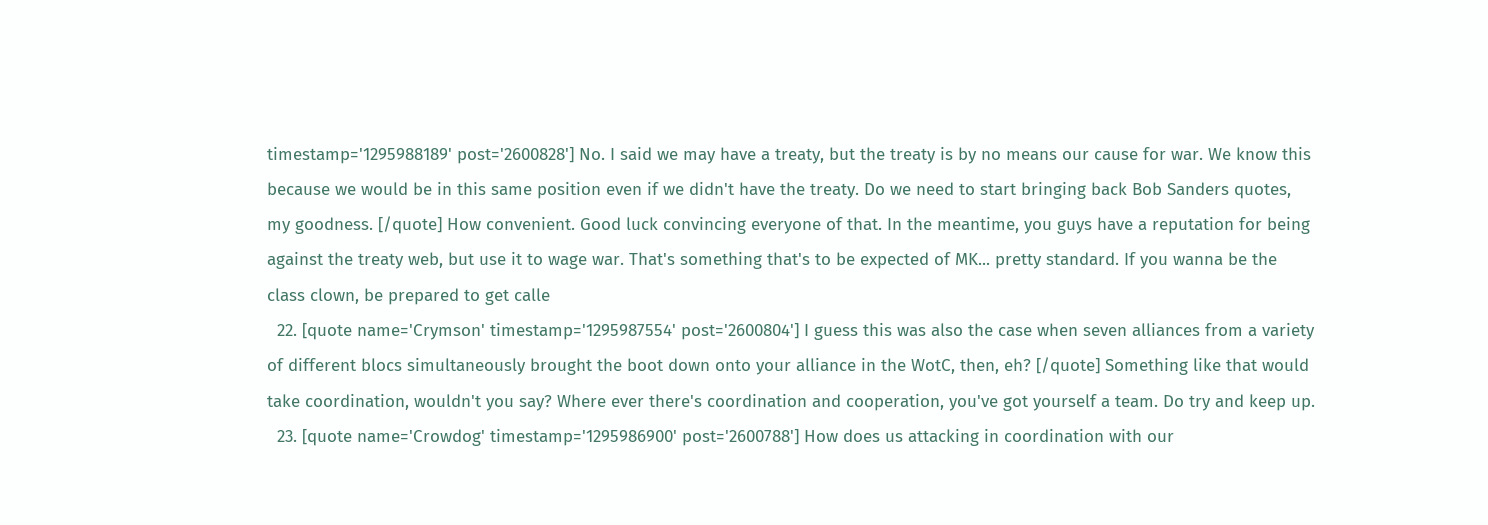timestamp='1295988189' post='2600828'] No. I said we may have a treaty, but the treaty is by no means our cause for war. We know this because we would be in this same position even if we didn't have the treaty. Do we need to start bringing back Bob Sanders quotes, my goodness. [/quote] How convenient. Good luck convincing everyone of that. In the meantime, you guys have a reputation for being against the treaty web, but use it to wage war. That's something that's to be expected of MK... pretty standard. If you wanna be the class clown, be prepared to get calle
  22. [quote name='Crymson' timestamp='1295987554' post='2600804'] I guess this was also the case when seven alliances from a variety of different blocs simultaneously brought the boot down onto your alliance in the WotC, then, eh? [/quote] Something like that would take coordination, wouldn't you say? Where ever there's coordination and cooperation, you've got yourself a team. Do try and keep up.
  23. [quote name='Crowdog' timestamp='1295986900' post='2600788'] How does us attacking in coordination with our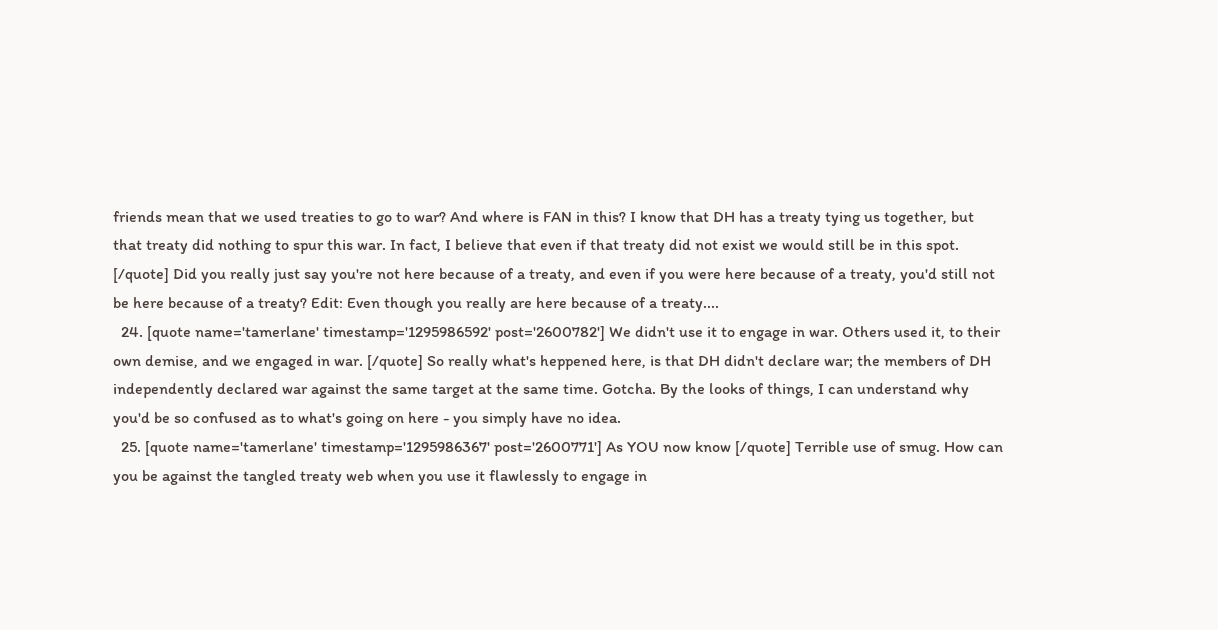friends mean that we used treaties to go to war? And where is FAN in this? I know that DH has a treaty tying us together, but that treaty did nothing to spur this war. In fact, I believe that even if that treaty did not exist we would still be in this spot. [/quote] Did you really just say you're not here because of a treaty, and even if you were here because of a treaty, you'd still not be here because of a treaty? Edit: Even though you really are here because of a treaty....
  24. [quote name='tamerlane' timestamp='1295986592' post='2600782'] We didn't use it to engage in war. Others used it, to their own demise, and we engaged in war. [/quote] So really what's heppened here, is that DH didn't declare war; the members of DH independently declared war against the same target at the same time. Gotcha. By the looks of things, I can understand why you'd be so confused as to what's going on here - you simply have no idea.
  25. [quote name='tamerlane' timestamp='1295986367' post='2600771'] As YOU now know [/quote] Terrible use of smug. How can you be against the tangled treaty web when you use it flawlessly to engage in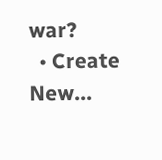war?
  • Create New...